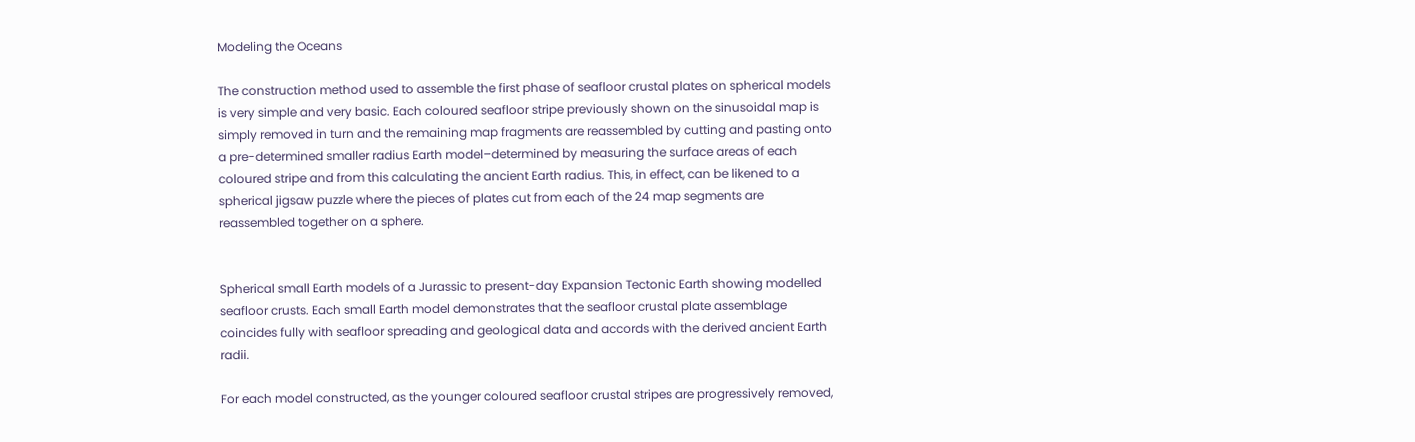Modeling the Oceans

The construction method used to assemble the first phase of seafloor crustal plates on spherical models is very simple and very basic. Each coloured seafloor stripe previously shown on the sinusoidal map is simply removed in turn and the remaining map fragments are reassembled by cutting and pasting onto a pre-determined smaller radius Earth model–determined by measuring the surface areas of each coloured stripe and from this calculating the ancient Earth radius. This, in effect, can be likened to a spherical jigsaw puzzle where the pieces of plates cut from each of the 24 map segments are reassembled together on a sphere.


Spherical small Earth models of a Jurassic to present-day Expansion Tectonic Earth showing modelled seafloor crusts. Each small Earth model demonstrates that the seafloor crustal plate assemblage coincides fully with seafloor spreading and geological data and accords with the derived ancient Earth radii.

For each model constructed, as the younger coloured seafloor crustal stripes are progressively removed,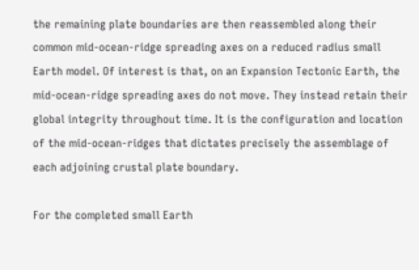the remaining plate boundaries are then reassembled along their common mid-ocean-ridge spreading axes on a reduced radius small Earth model. Of interest is that, on an Expansion Tectonic Earth, the mid-ocean-ridge spreading axes do not move. They instead retain their global integrity throughout time. It is the configuration and location of the mid-ocean-ridges that dictates precisely the assemblage of each adjoining crustal plate boundary.

For the completed small Earth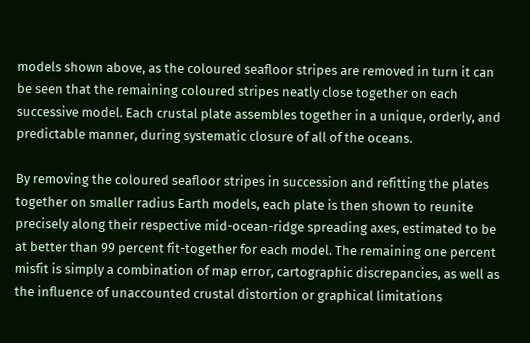models shown above, as the coloured seafloor stripes are removed in turn it can be seen that the remaining coloured stripes neatly close together on each successive model. Each crustal plate assembles together in a unique, orderly, and predictable manner, during systematic closure of all of the oceans.

By removing the coloured seafloor stripes in succession and refitting the plates together on smaller radius Earth models, each plate is then shown to reunite precisely along their respective mid-ocean-ridge spreading axes, estimated to be at better than 99 percent fit-together for each model. The remaining one percent misfit is simply a combination of map error, cartographic discrepancies, as well as the influence of unaccounted crustal distortion or graphical limitations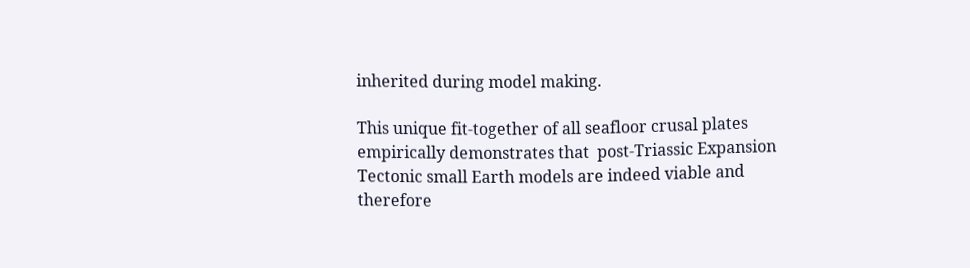inherited during model making.

This unique fit-together of all seafloor crusal plates empirically demonstrates that  post-Triassic Expansion Tectonic small Earth models are indeed viable and therefore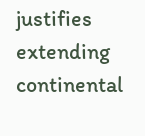justifies extending continental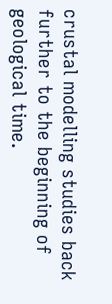crustal modelling studies back further to the beginning of geological time.